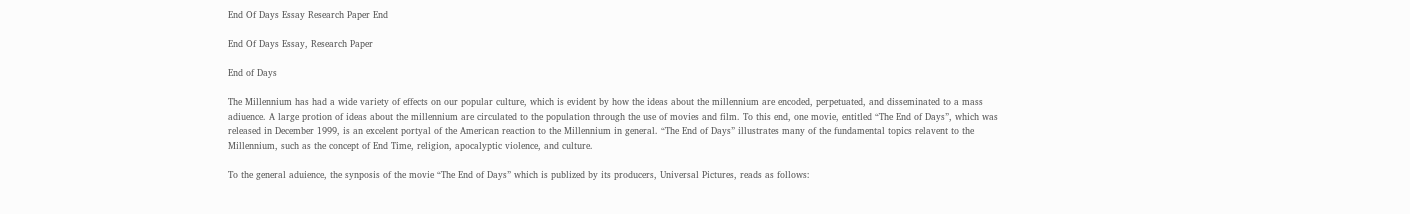End Of Days Essay Research Paper End

End Of Days Essay, Research Paper

End of Days

The Millennium has had a wide variety of effects on our popular culture, which is evident by how the ideas about the millennium are encoded, perpetuated, and disseminated to a mass adiuence. A large protion of ideas about the millennium are circulated to the population through the use of movies and film. To this end, one movie, entitled “The End of Days”, which was released in December 1999, is an excelent portyal of the American reaction to the Millennium in general. “The End of Days” illustrates many of the fundamental topics relavent to the Millennium, such as the concept of End Time, religion, apocalyptic violence, and culture.

To the general aduience, the synposis of the movie “The End of Days” which is publized by its producers, Universal Pictures, reads as follows: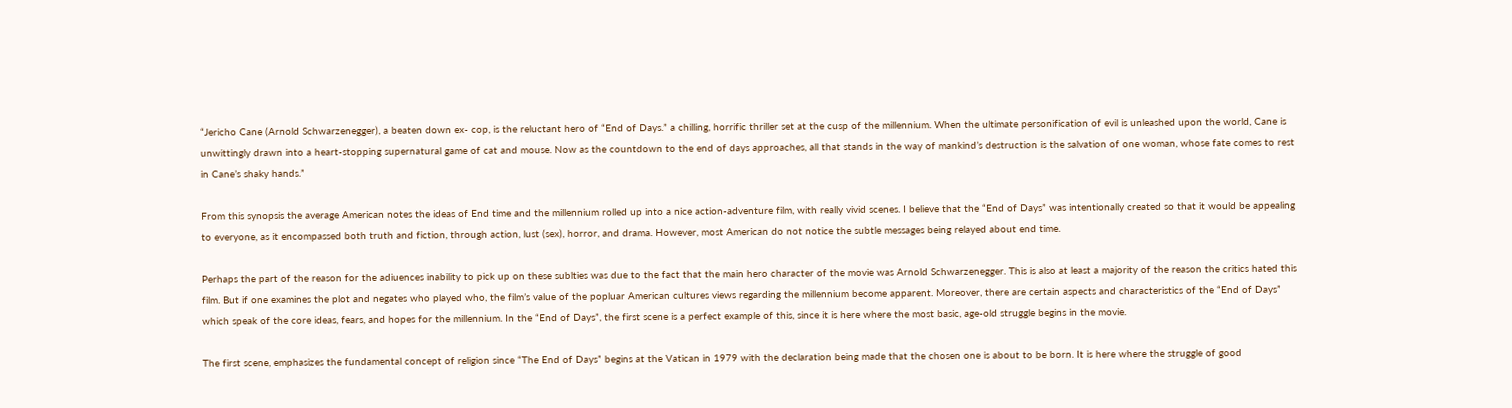“Jericho Cane (Arnold Schwarzenegger), a beaten down ex- cop, is the reluctant hero of “End of Days.” a chilling, horrific thriller set at the cusp of the millennium. When the ultimate personification of evil is unleashed upon the world, Cane is unwittingly drawn into a heart-stopping supernatural game of cat and mouse. Now as the countdown to the end of days approaches, all that stands in the way of mankind’s destruction is the salvation of one woman, whose fate comes to rest in Cane’s shaky hands.”

From this synopsis the average American notes the ideas of End time and the millennium rolled up into a nice action-adventure film, with really vivid scenes. I believe that the “End of Days” was intentionally created so that it would be appealing to everyone, as it encompassed both truth and fiction, through action, lust (sex), horror, and drama. However, most American do not notice the subtle messages being relayed about end time.

Perhaps the part of the reason for the adiuences inability to pick up on these sublties was due to the fact that the main hero character of the movie was Arnold Schwarzenegger. This is also at least a majority of the reason the critics hated this film. But if one examines the plot and negates who played who, the film’s value of the popluar American cultures views regarding the millennium become apparent. Moreover, there are certain aspects and characteristics of the “End of Days” which speak of the core ideas, fears, and hopes for the millennium. In the “End of Days”, the first scene is a perfect example of this, since it is here where the most basic, age-old struggle begins in the movie.

The first scene, emphasizes the fundamental concept of religion since “The End of Days” begins at the Vatican in 1979 with the declaration being made that the chosen one is about to be born. It is here where the struggle of good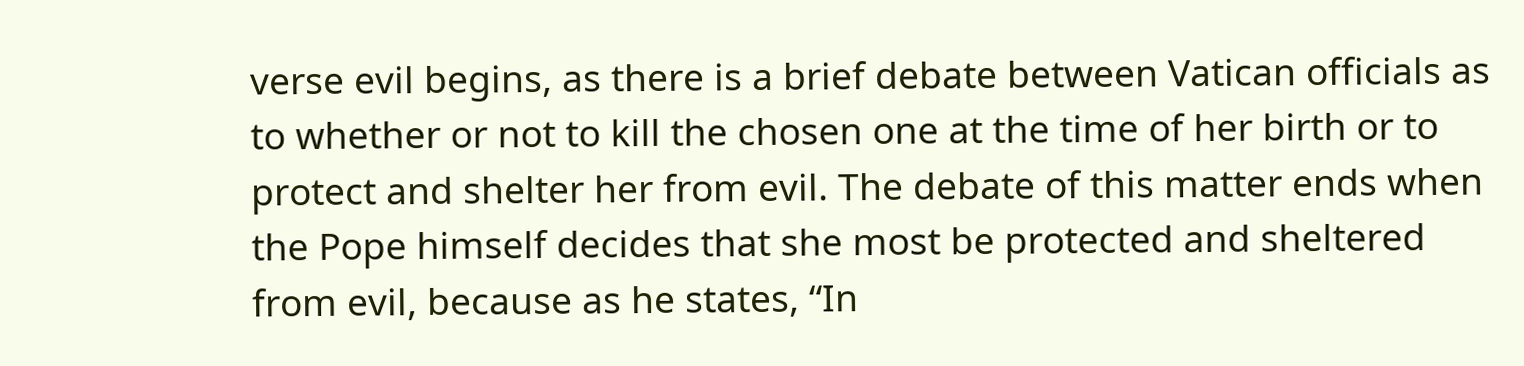verse evil begins, as there is a brief debate between Vatican officials as to whether or not to kill the chosen one at the time of her birth or to protect and shelter her from evil. The debate of this matter ends when the Pope himself decides that she most be protected and sheltered from evil, because as he states, “In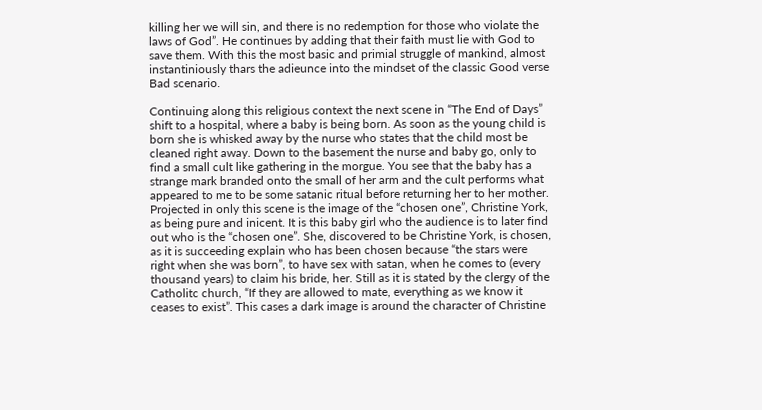killing her we will sin, and there is no redemption for those who violate the laws of God”. He continues by adding that their faith must lie with God to save them. With this the most basic and primial struggle of mankind, almost instantiniously thars the adieunce into the mindset of the classic Good verse Bad scenario.

Continuing along this religious context the next scene in “The End of Days” shift to a hospital, where a baby is being born. As soon as the young child is born she is whisked away by the nurse who states that the child most be cleaned right away. Down to the basement the nurse and baby go, only to find a small cult like gathering in the morgue. You see that the baby has a strange mark branded onto the small of her arm and the cult performs what appeared to me to be some satanic ritual before returning her to her mother. Projected in only this scene is the image of the “chosen one”, Christine York, as being pure and inicent. It is this baby girl who the audience is to later find out who is the “chosen one”. She, discovered to be Christine York, is chosen, as it is succeeding explain who has been chosen because “the stars were right when she was born”, to have sex with satan, when he comes to (every thousand years) to claim his bride, her. Still as it is stated by the clergy of the Catholitc church, “If they are allowed to mate, everything as we know it ceases to exist”. This cases a dark image is around the character of Christine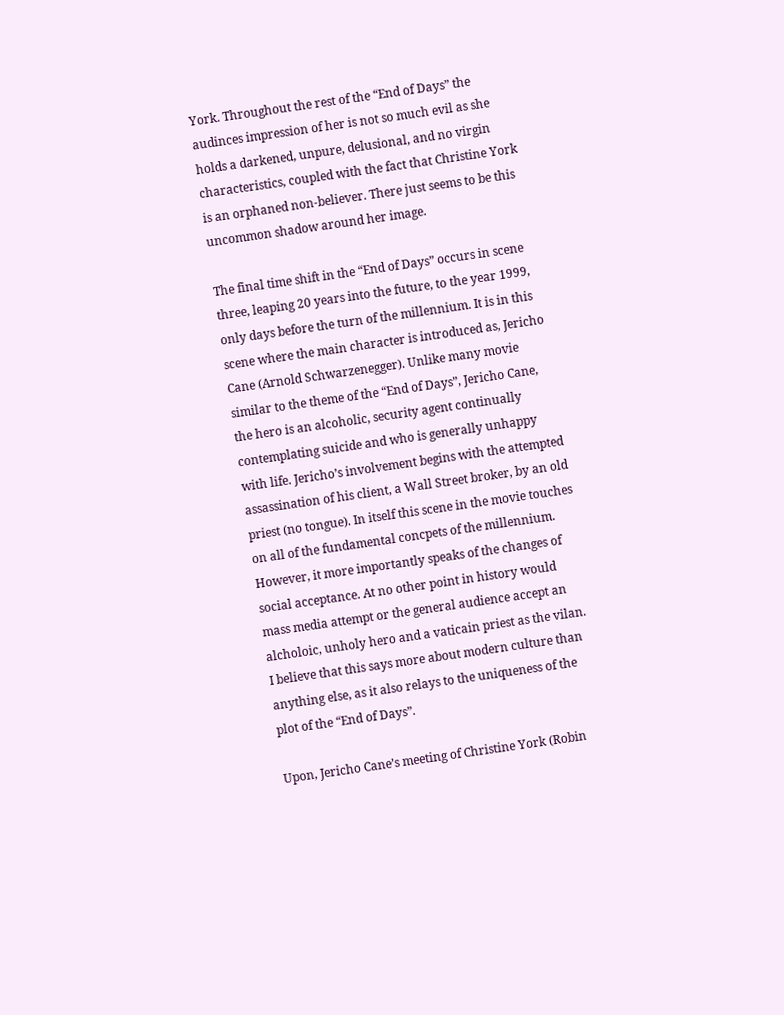York. Throughout the rest of the “End of Days” the audinces impression of her is not so much evil as she holds a darkened, unpure, delusional, and no virgin characteristics, coupled with the fact that Christine York is an orphaned non-believer. There just seems to be this uncommon shadow around her image.

The final time shift in the “End of Days” occurs in scene three, leaping 20 years into the future, to the year 1999, only days before the turn of the millennium. It is in this scene where the main character is introduced as, Jericho Cane (Arnold Schwarzenegger). Unlike many movie similar to the theme of the “End of Days”, Jericho Cane, the hero is an alcoholic, security agent continually contemplating suicide and who is generally unhappy with life. Jericho’s involvement begins with the attempted assassination of his client, a Wall Street broker, by an old priest (no tongue). In itself this scene in the movie touches on all of the fundamental concpets of the millennium. However, it more importantly speaks of the changes of social acceptance. At no other point in history would mass media attempt or the general audience accept an alcholoic, unholy hero and a vaticain priest as the vilan. I believe that this says more about modern culture than anything else, as it also relays to the uniqueness of the plot of the “End of Days”.

Upon, Jericho Cane’s meeting of Christine York (Robin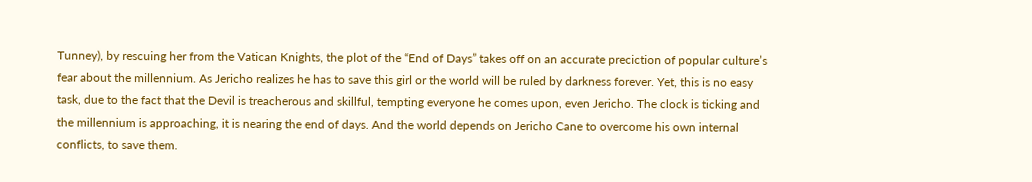Tunney), by rescuing her from the Vatican Knights, the plot of the “End of Days” takes off on an accurate preciction of popular culture’s fear about the millennium. As Jericho realizes he has to save this girl or the world will be ruled by darkness forever. Yet, this is no easy task, due to the fact that the Devil is treacherous and skillful, tempting everyone he comes upon, even Jericho. The clock is ticking and the millennium is approaching, it is nearing the end of days. And the world depends on Jericho Cane to overcome his own internal conflicts, to save them.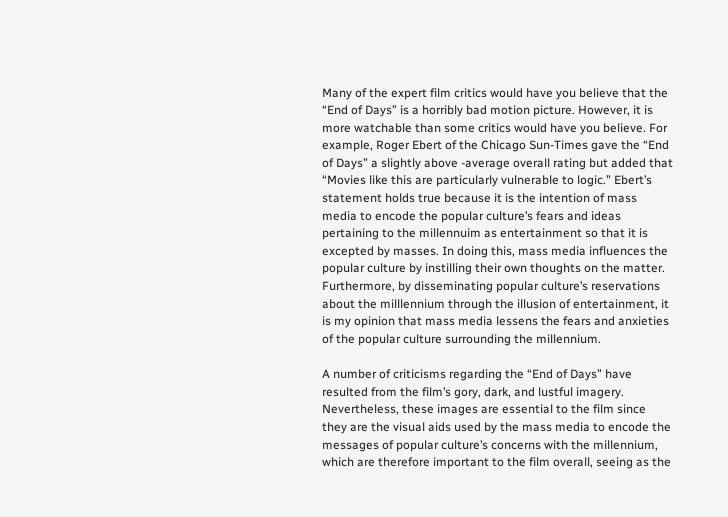Many of the expert film critics would have you believe that the “End of Days” is a horribly bad motion picture. However, it is more watchable than some critics would have you believe. For example, Roger Ebert of the Chicago Sun-Times gave the “End of Days” a slightly above -average overall rating but added that “Movies like this are particularly vulnerable to logic.” Ebert’s statement holds true because it is the intention of mass media to encode the popular culture’s fears and ideas pertaining to the millennuim as entertainment so that it is excepted by masses. In doing this, mass media influences the popular culture by instilling their own thoughts on the matter. Furthermore, by disseminating popular culture’s reservations about the milllennium through the illusion of entertainment, it is my opinion that mass media lessens the fears and anxieties of the popular culture surrounding the millennium.

A number of criticisms regarding the “End of Days” have resulted from the film’s gory, dark, and lustful imagery. Nevertheless, these images are essential to the film since they are the visual aids used by the mass media to encode the messages of popular culture’s concerns with the millennium, which are therefore important to the film overall, seeing as the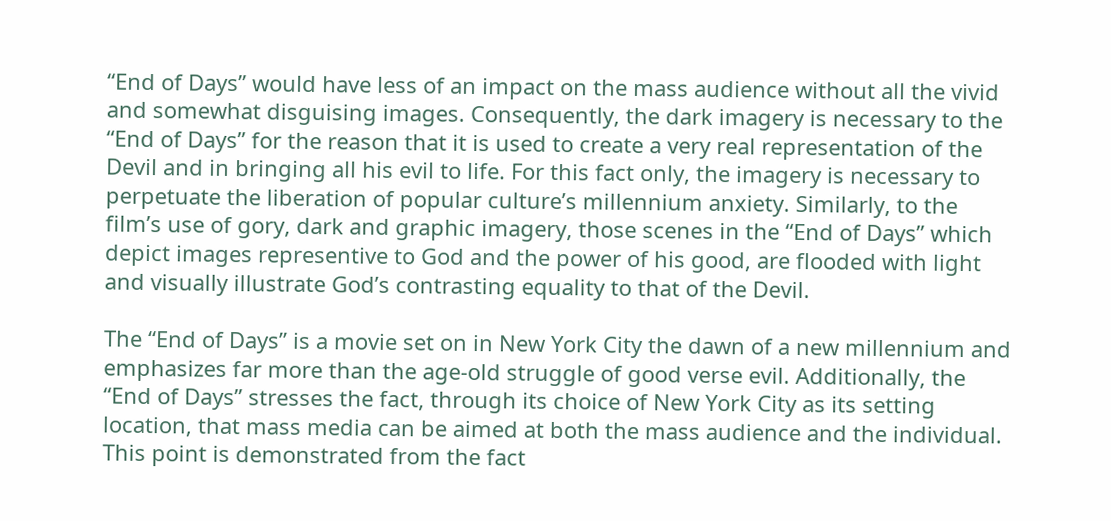“End of Days” would have less of an impact on the mass audience without all the vivid and somewhat disguising images. Consequently, the dark imagery is necessary to the “End of Days” for the reason that it is used to create a very real representation of the Devil and in bringing all his evil to life. For this fact only, the imagery is necessary to perpetuate the liberation of popular culture’s millennium anxiety. Similarly, to the film’s use of gory, dark and graphic imagery, those scenes in the “End of Days” which depict images representive to God and the power of his good, are flooded with light and visually illustrate God’s contrasting equality to that of the Devil.

The “End of Days” is a movie set on in New York City the dawn of a new millennium and emphasizes far more than the age-old struggle of good verse evil. Additionally, the “End of Days” stresses the fact, through its choice of New York City as its setting location, that mass media can be aimed at both the mass audience and the individual. This point is demonstrated from the fact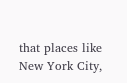that places like New York City,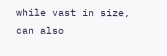while vast in size, can also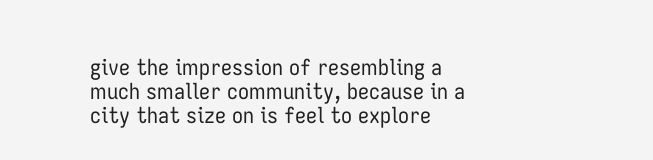give the impression of resembling a much smaller community, because in a city that size on is feel to explore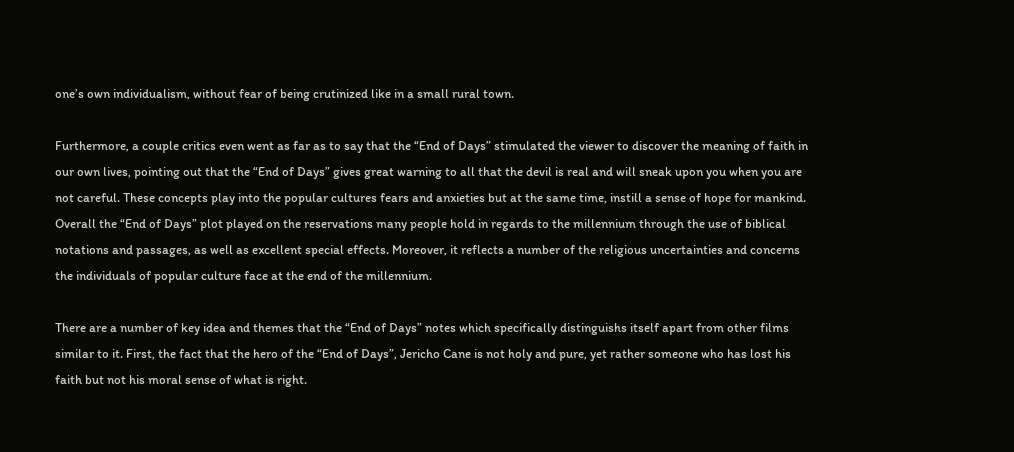one’s own individualism, without fear of being crutinized like in a small rural town.

Furthermore, a couple critics even went as far as to say that the “End of Days” stimulated the viewer to discover the meaning of faith in our own lives, pointing out that the “End of Days” gives great warning to all that the devil is real and will sneak upon you when you are not careful. These concepts play into the popular cultures fears and anxieties but at the same time, instill a sense of hope for mankind. Overall the “End of Days” plot played on the reservations many people hold in regards to the millennium through the use of biblical notations and passages, as well as excellent special effects. Moreover, it reflects a number of the religious uncertainties and concerns the individuals of popular culture face at the end of the millennium.

There are a number of key idea and themes that the “End of Days” notes which specifically distinguishs itself apart from other films similar to it. First, the fact that the hero of the “End of Days”, Jericho Cane is not holy and pure, yet rather someone who has lost his faith but not his moral sense of what is right.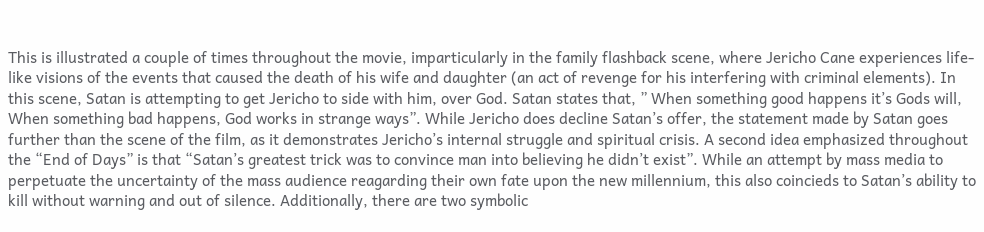This is illustrated a couple of times throughout the movie, imparticularly in the family flashback scene, where Jericho Cane experiences life-like visions of the events that caused the death of his wife and daughter (an act of revenge for his interfering with criminal elements). In this scene, Satan is attempting to get Jericho to side with him, over God. Satan states that, ” When something good happens it’s Gods will, When something bad happens, God works in strange ways”. While Jericho does decline Satan’s offer, the statement made by Satan goes further than the scene of the film, as it demonstrates Jericho’s internal struggle and spiritual crisis. A second idea emphasized throughout the “End of Days” is that “Satan’s greatest trick was to convince man into believing he didn’t exist”. While an attempt by mass media to perpetuate the uncertainty of the mass audience reagarding their own fate upon the new millennium, this also coincieds to Satan’s ability to kill without warning and out of silence. Additionally, there are two symbolic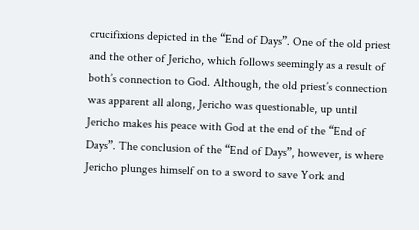crucifixions depicted in the “End of Days”. One of the old priest and the other of Jericho, which follows seemingly as a result of both’s connection to God. Although, the old priest’s connection was apparent all along, Jericho was questionable, up until Jericho makes his peace with God at the end of the “End of Days”. The conclusion of the “End of Days”, however, is where Jericho plunges himself on to a sword to save York and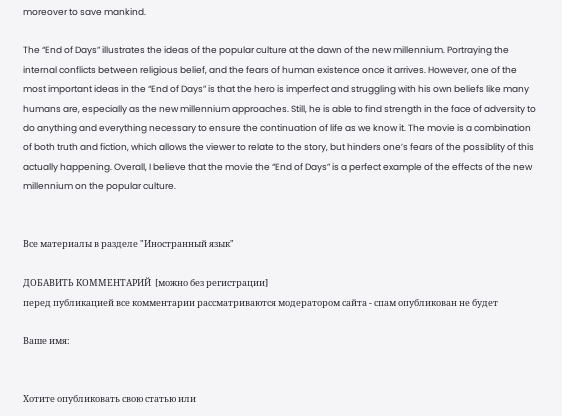moreover to save mankind.

The “End of Days” illustrates the ideas of the popular culture at the dawn of the new millennium. Portraying the internal conflicts between religious belief, and the fears of human existence once it arrives. However, one of the most important ideas in the “End of Days” is that the hero is imperfect and struggling with his own beliefs like many humans are, especially as the new millennium approaches. Still, he is able to find strength in the face of adversity to do anything and everything necessary to ensure the continuation of life as we know it. The movie is a combination of both truth and fiction, which allows the viewer to relate to the story, but hinders one’s fears of the possiblity of this actually happening. Overall, I believe that the movie the “End of Days” is a perfect example of the effects of the new millennium on the popular culture.


Все материалы в разделе "Иностранный язык"

ДОБАВИТЬ КОММЕНТАРИЙ  [можно без регистрации]
перед публикацией все комментарии рассматриваются модератором сайта - спам опубликован не будет

Ваше имя:


Хотите опубликовать свою статью или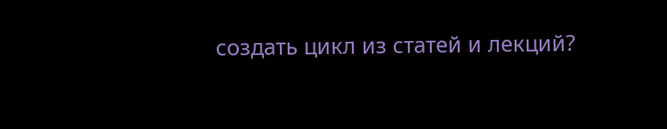создать цикл из статей и лекций?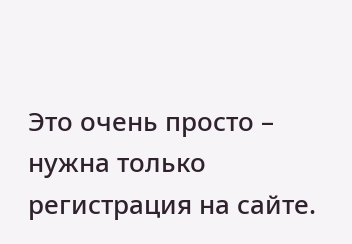Это очень просто – нужна только регистрация на сайте.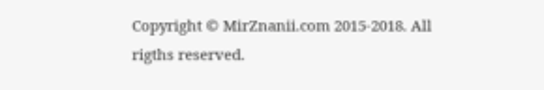Copyright © MirZnanii.com 2015-2018. All rigths reserved.